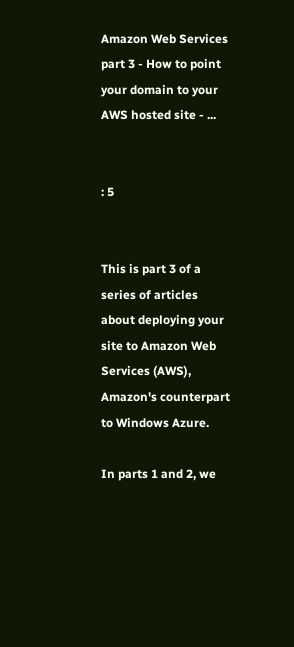Amazon Web Services part 3 - How to point your domain to your AWS hosted site - ...


: 5


This is part 3 of a series of articles about deploying your site to Amazon Web Services (AWS), Amazon's counterpart to Windows Azure.

In parts 1 and 2, we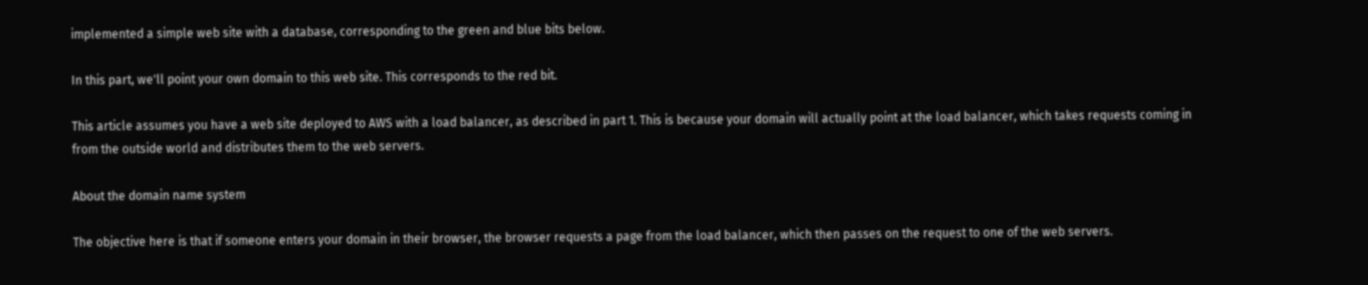implemented a simple web site with a database, corresponding to the green and blue bits below.

In this part, we'll point your own domain to this web site. This corresponds to the red bit.

This article assumes you have a web site deployed to AWS with a load balancer, as described in part 1. This is because your domain will actually point at the load balancer, which takes requests coming in from the outside world and distributes them to the web servers.

About the domain name system

The objective here is that if someone enters your domain in their browser, the browser requests a page from the load balancer, which then passes on the request to one of the web servers.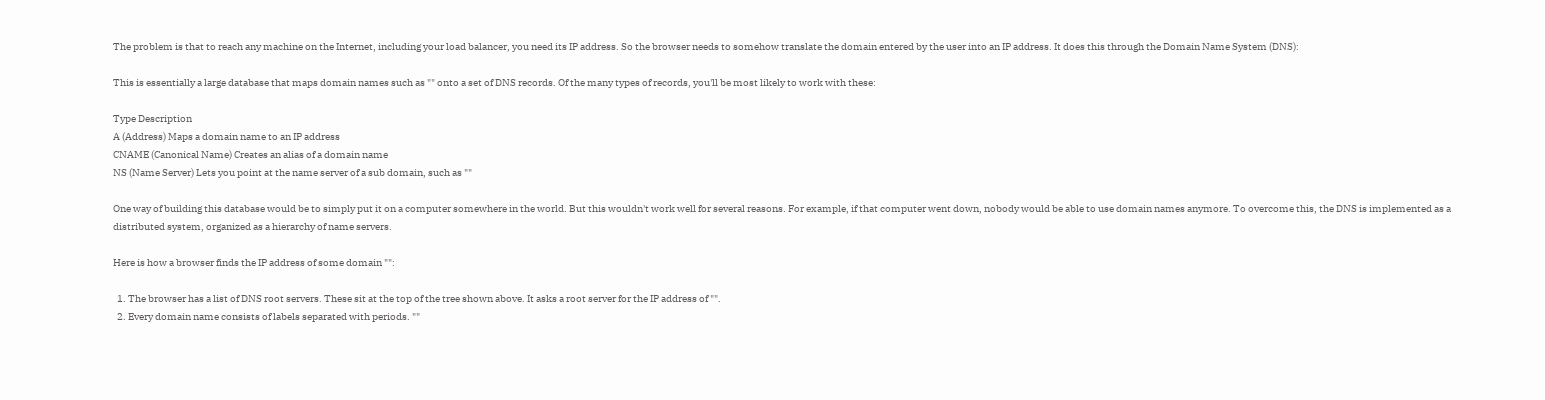The problem is that to reach any machine on the Internet, including your load balancer, you need its IP address. So the browser needs to somehow translate the domain entered by the user into an IP address. It does this through the Domain Name System (DNS):

This is essentially a large database that maps domain names such as "" onto a set of DNS records. Of the many types of records, you'll be most likely to work with these:

Type Description
A (Address) Maps a domain name to an IP address
CNAME (Canonical Name) Creates an alias of a domain name
NS (Name Server) Lets you point at the name server of a sub domain, such as ""

One way of building this database would be to simply put it on a computer somewhere in the world. But this wouldn't work well for several reasons. For example, if that computer went down, nobody would be able to use domain names anymore. To overcome this, the DNS is implemented as a distributed system, organized as a hierarchy of name servers.

Here is how a browser finds the IP address of some domain "":

  1. The browser has a list of DNS root servers. These sit at the top of the tree shown above. It asks a root server for the IP address of "".
  2. Every domain name consists of labels separated with periods. ""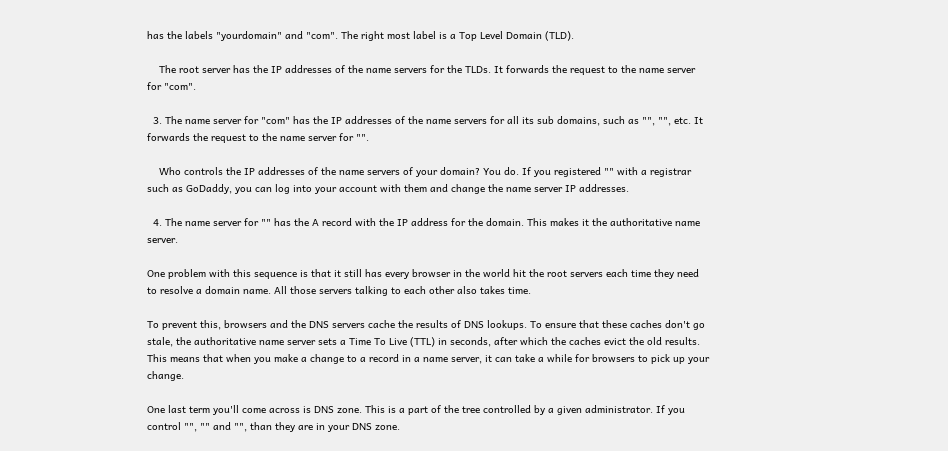has the labels "yourdomain" and "com". The right most label is a Top Level Domain (TLD).

    The root server has the IP addresses of the name servers for the TLDs. It forwards the request to the name server for "com".

  3. The name server for "com" has the IP addresses of the name servers for all its sub domains, such as "", "", etc. It forwards the request to the name server for "".

    Who controls the IP addresses of the name servers of your domain? You do. If you registered "" with a registrar such as GoDaddy, you can log into your account with them and change the name server IP addresses.

  4. The name server for "" has the A record with the IP address for the domain. This makes it the authoritative name server.

One problem with this sequence is that it still has every browser in the world hit the root servers each time they need to resolve a domain name. All those servers talking to each other also takes time.

To prevent this, browsers and the DNS servers cache the results of DNS lookups. To ensure that these caches don't go stale, the authoritative name server sets a Time To Live (TTL) in seconds, after which the caches evict the old results. This means that when you make a change to a record in a name server, it can take a while for browsers to pick up your change.

One last term you'll come across is DNS zone. This is a part of the tree controlled by a given administrator. If you control "", "" and "", than they are in your DNS zone.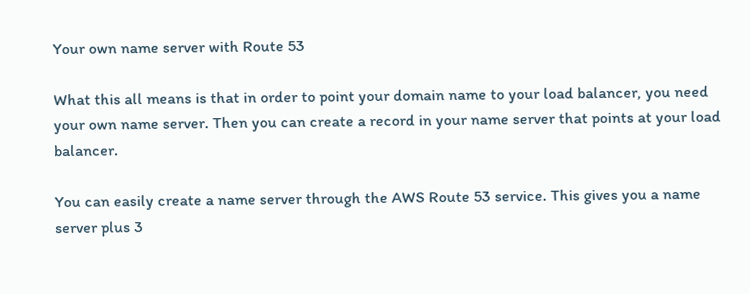Your own name server with Route 53

What this all means is that in order to point your domain name to your load balancer, you need your own name server. Then you can create a record in your name server that points at your load balancer.

You can easily create a name server through the AWS Route 53 service. This gives you a name server plus 3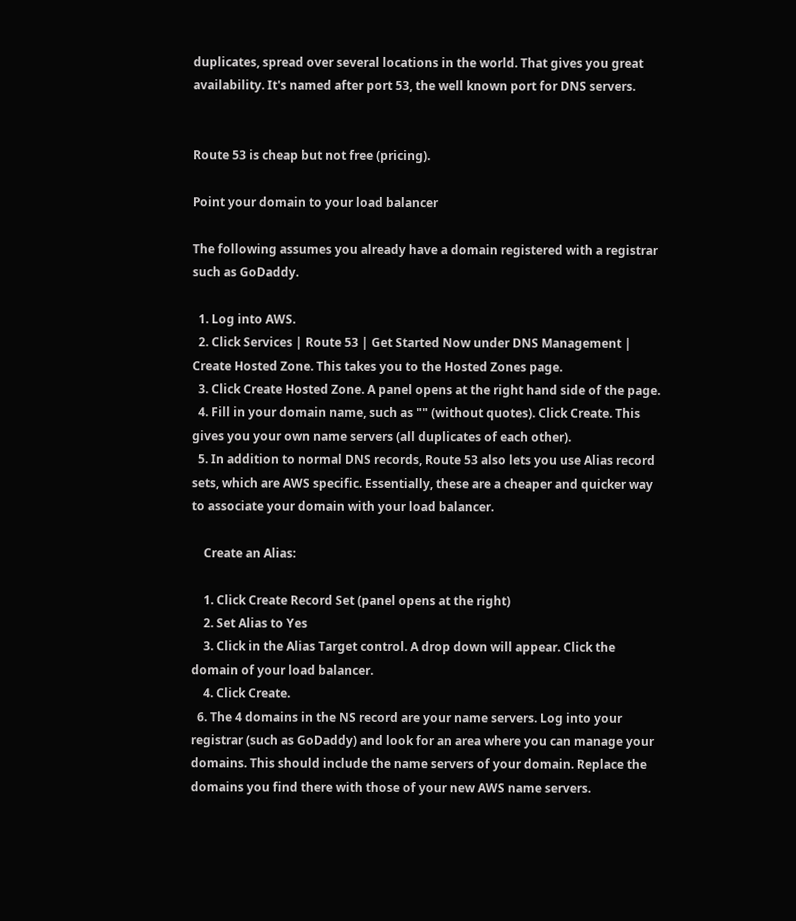duplicates, spread over several locations in the world. That gives you great availability. It's named after port 53, the well known port for DNS servers.


Route 53 is cheap but not free (pricing).

Point your domain to your load balancer

The following assumes you already have a domain registered with a registrar such as GoDaddy.

  1. Log into AWS.
  2. Click Services | Route 53 | Get Started Now under DNS Management | Create Hosted Zone. This takes you to the Hosted Zones page.
  3. Click Create Hosted Zone. A panel opens at the right hand side of the page.
  4. Fill in your domain name, such as "" (without quotes). Click Create. This gives you your own name servers (all duplicates of each other).
  5. In addition to normal DNS records, Route 53 also lets you use Alias record sets, which are AWS specific. Essentially, these are a cheaper and quicker way to associate your domain with your load balancer.

    Create an Alias:

    1. Click Create Record Set (panel opens at the right)
    2. Set Alias to Yes
    3. Click in the Alias Target control. A drop down will appear. Click the domain of your load balancer.
    4. Click Create.
  6. The 4 domains in the NS record are your name servers. Log into your registrar (such as GoDaddy) and look for an area where you can manage your domains. This should include the name servers of your domain. Replace the domains you find there with those of your new AWS name servers.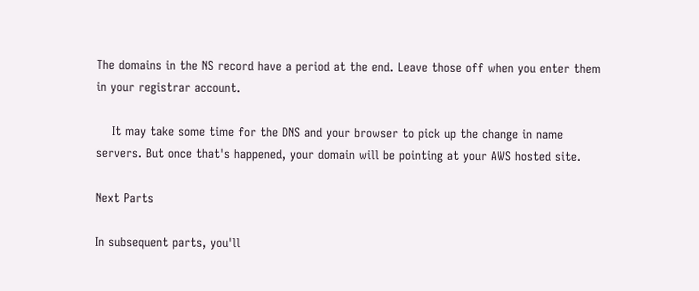The domains in the NS record have a period at the end. Leave those off when you enter them in your registrar account.

    It may take some time for the DNS and your browser to pick up the change in name servers. But once that's happened, your domain will be pointing at your AWS hosted site.

Next Parts

In subsequent parts, you'll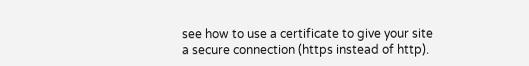see how to use a certificate to give your site a secure connection (https instead of http).